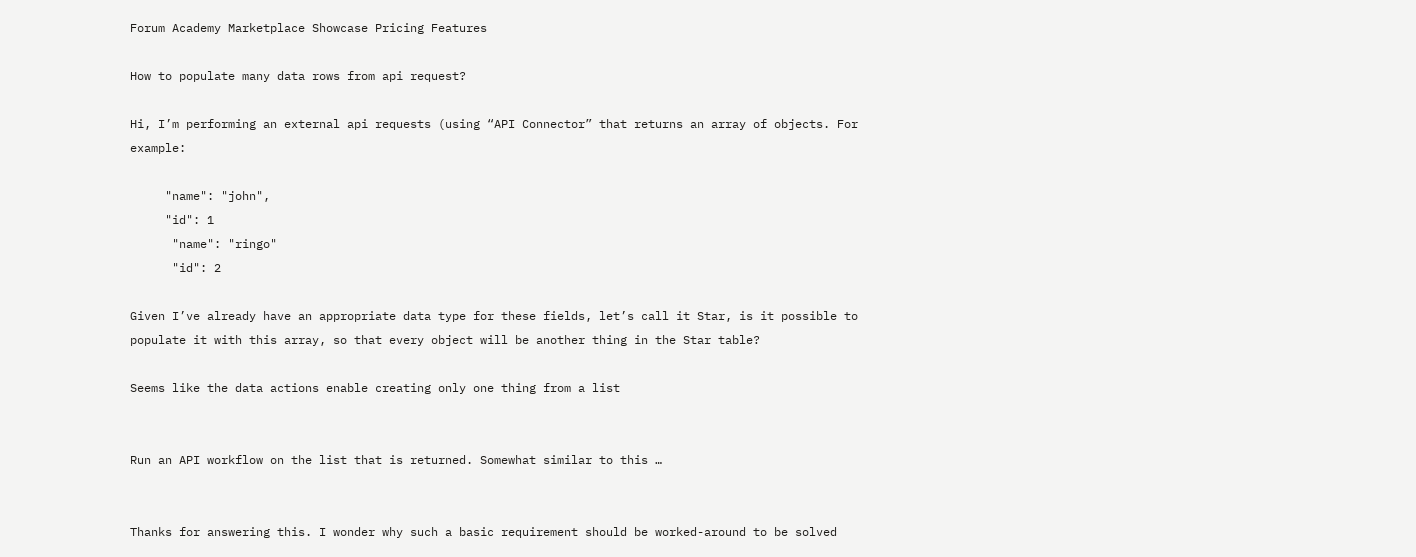Forum Academy Marketplace Showcase Pricing Features

How to populate many data rows from api request?

Hi, I’m performing an external api requests (using “API Connector” that returns an array of objects. For example:

     "name": "john",
     "id": 1
      "name": "ringo"
      "id": 2

Given I’ve already have an appropriate data type for these fields, let’s call it Star, is it possible to populate it with this array, so that every object will be another thing in the Star table?

Seems like the data actions enable creating only one thing from a list


Run an API workflow on the list that is returned. Somewhat similar to this …


Thanks for answering this. I wonder why such a basic requirement should be worked-around to be solved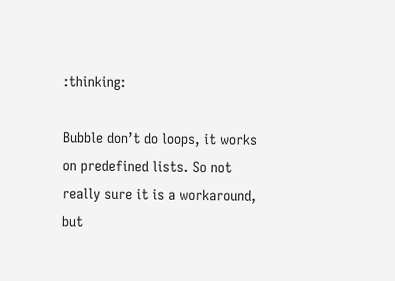:thinking:

Bubble don’t do loops, it works on predefined lists. So not really sure it is a workaround, but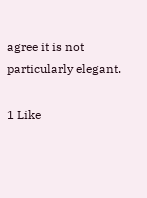agree it is not particularly elegant.

1 Like